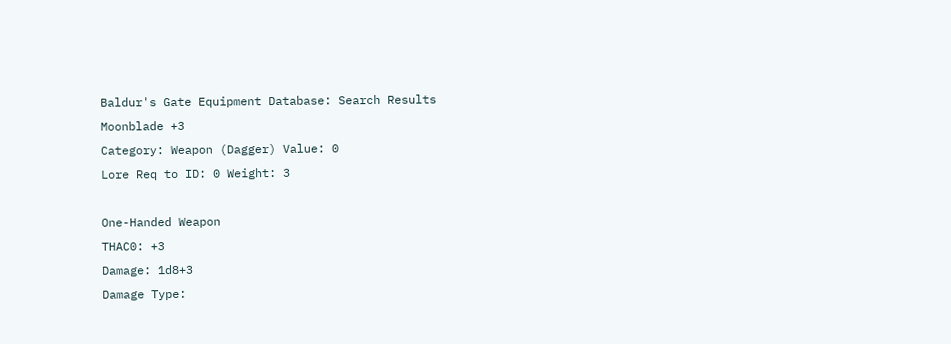Baldur's Gate Equipment Database: Search Results
Moonblade +3
Category: Weapon (Dagger) Value: 0
Lore Req to ID: 0 Weight: 3

One-Handed Weapon
THAC0: +3
Damage: 1d8+3
Damage Type: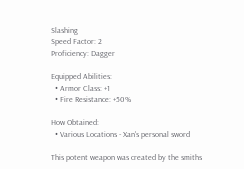Slashing
Speed Factor: 2
Proficiency: Dagger

Equipped Abilities:
  • Armor Class: +1
  • Fire Resistance: +50%

How Obtained:
  • Various Locations - Xan's personal sword

This potent weapon was created by the smiths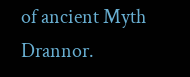of ancient Myth Drannor.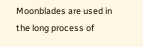Moonblades are used in the long process of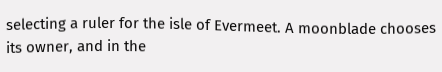selecting a ruler for the isle of Evermeet. A moonblade chooses its owner, and in the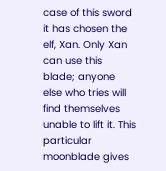case of this sword it has chosen the elf, Xan. Only Xan can use this blade; anyone else who tries will find themselves unable to lift it. This particular moonblade gives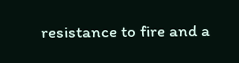resistance to fire and a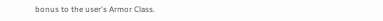bonus to the user's Armor Class.